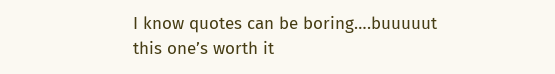I know quotes can be boring….buuuuut this one’s worth it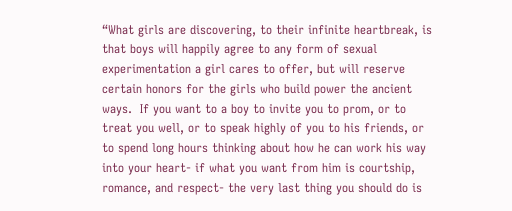“What girls are discovering, to their infinite heartbreak, is that boys will happily agree to any form of sexual experimentation a girl cares to offer, but will reserve certain honors for the girls who build power the ancient ways.  If you want to a boy to invite you to prom, or to treat you well, or to speak highly of you to his friends, or to spend long hours thinking about how he can work his way into your heart- if what you want from him is courtship, romance, and respect- the very last thing you should do is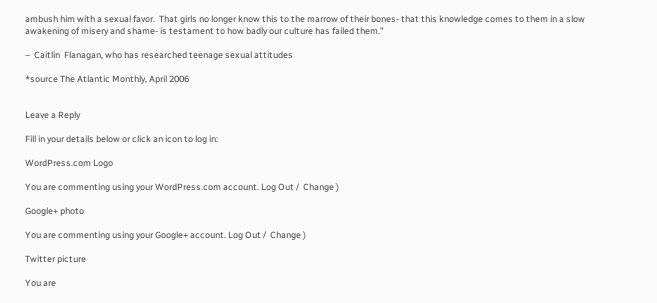ambush him with a sexual favor.  That girls no longer know this to the marrow of their bones- that this knowledge comes to them in a slow awakening of misery and shame- is testament to how badly our culture has failed them.”

–  Caitlin  Flanagan, who has researched teenage sexual attitudes

*source The Atlantic Monthly, April 2006


Leave a Reply

Fill in your details below or click an icon to log in:

WordPress.com Logo

You are commenting using your WordPress.com account. Log Out /  Change )

Google+ photo

You are commenting using your Google+ account. Log Out /  Change )

Twitter picture

You are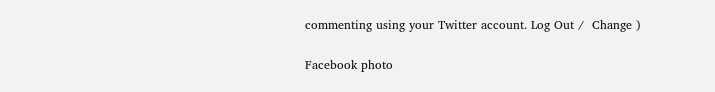commenting using your Twitter account. Log Out /  Change )

Facebook photo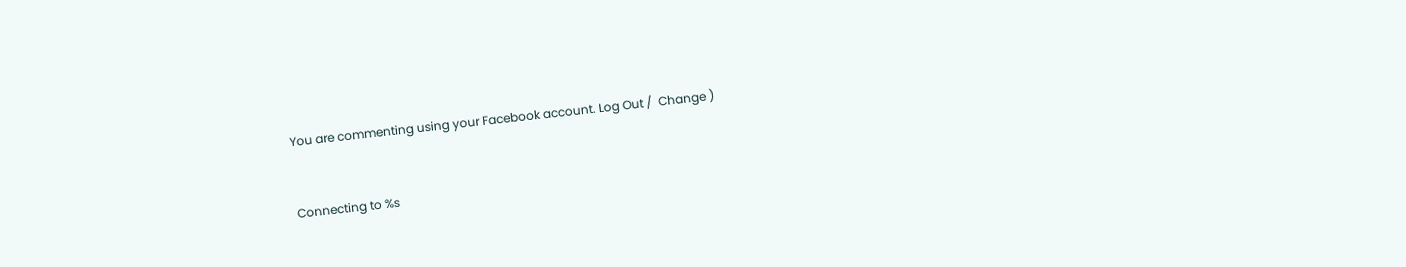You are commenting using your Facebook account. Log Out /  Change )


Connecting to %s